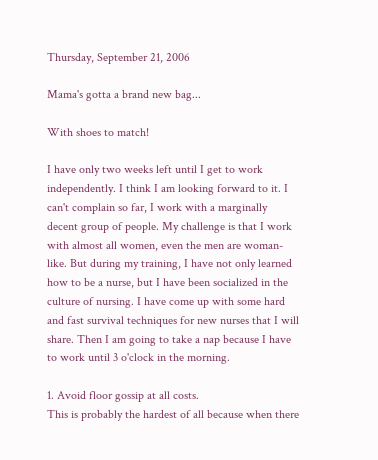Thursday, September 21, 2006

Mama's gotta a brand new bag...

With shoes to match!

I have only two weeks left until I get to work independently. I think I am looking forward to it. I can't complain so far, I work with a marginally decent group of people. My challenge is that I work with almost all women, even the men are woman-like. But during my training, I have not only learned how to be a nurse, but I have been socialized in the culture of nursing. I have come up with some hard and fast survival techniques for new nurses that I will share. Then I am going to take a nap because I have to work until 3 o'clock in the morning.

1. Avoid floor gossip at all costs.
This is probably the hardest of all because when there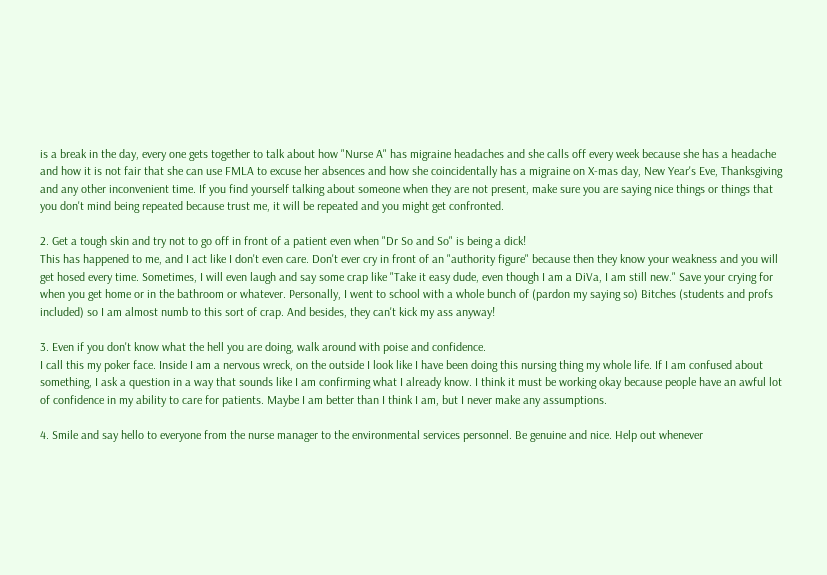is a break in the day, every one gets together to talk about how "Nurse A" has migraine headaches and she calls off every week because she has a headache and how it is not fair that she can use FMLA to excuse her absences and how she coincidentally has a migraine on X-mas day, New Year's Eve, Thanksgiving and any other inconvenient time. If you find yourself talking about someone when they are not present, make sure you are saying nice things or things that you don't mind being repeated because trust me, it will be repeated and you might get confronted.

2. Get a tough skin and try not to go off in front of a patient even when "Dr So and So" is being a dick!
This has happened to me, and I act like I don't even care. Don't ever cry in front of an "authority figure" because then they know your weakness and you will get hosed every time. Sometimes, I will even laugh and say some crap like "Take it easy dude, even though I am a DiVa, I am still new." Save your crying for when you get home or in the bathroom or whatever. Personally, I went to school with a whole bunch of (pardon my saying so) Bitches (students and profs included) so I am almost numb to this sort of crap. And besides, they can't kick my ass anyway!

3. Even if you don't know what the hell you are doing, walk around with poise and confidence.
I call this my poker face. Inside I am a nervous wreck, on the outside I look like I have been doing this nursing thing my whole life. If I am confused about something, I ask a question in a way that sounds like I am confirming what I already know. I think it must be working okay because people have an awful lot of confidence in my ability to care for patients. Maybe I am better than I think I am, but I never make any assumptions.

4. Smile and say hello to everyone from the nurse manager to the environmental services personnel. Be genuine and nice. Help out whenever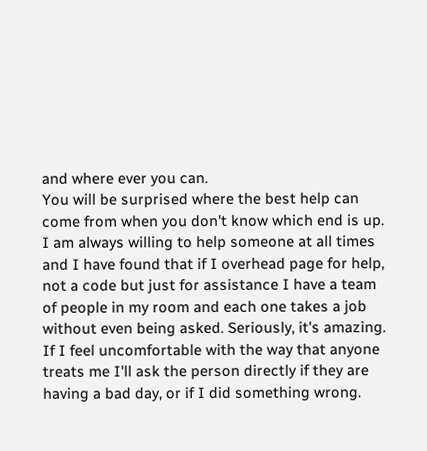and where ever you can.
You will be surprised where the best help can come from when you don't know which end is up. I am always willing to help someone at all times and I have found that if I overhead page for help, not a code but just for assistance I have a team of people in my room and each one takes a job without even being asked. Seriously, it's amazing. If I feel uncomfortable with the way that anyone treats me I'll ask the person directly if they are having a bad day, or if I did something wrong.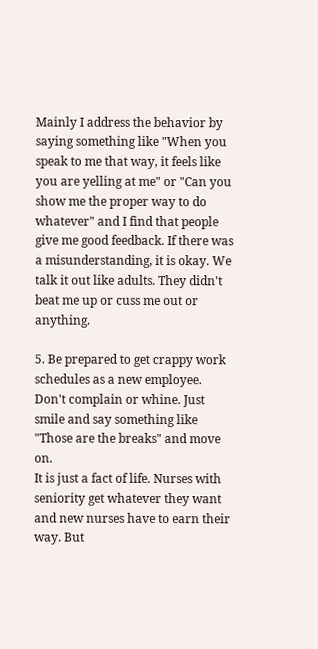Mainly I address the behavior by saying something like "When you speak to me that way, it feels like you are yelling at me" or "Can you show me the proper way to do whatever" and I find that people give me good feedback. If there was a misunderstanding, it is okay. We talk it out like adults. They didn't beat me up or cuss me out or anything.

5. Be prepared to get crappy work schedules as a new employee. Don't complain or whine. Just smile and say something like "Those are the breaks" and move on.
It is just a fact of life. Nurses with seniority get whatever they want and new nurses have to earn their way. But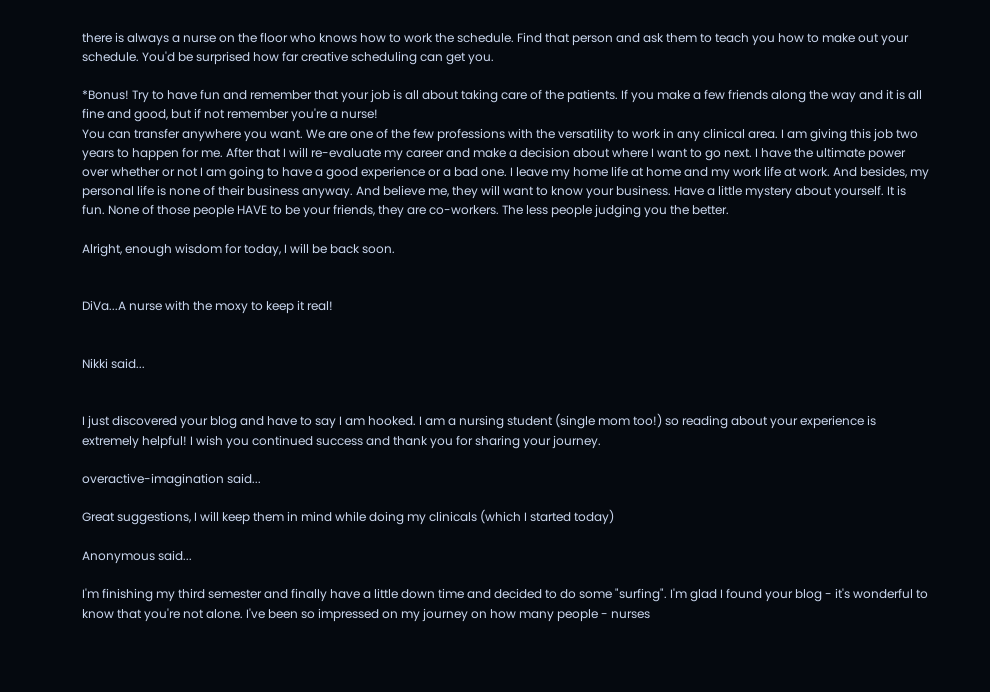there is always a nurse on the floor who knows how to work the schedule. Find that person and ask them to teach you how to make out your schedule. You'd be surprised how far creative scheduling can get you.

*Bonus! Try to have fun and remember that your job is all about taking care of the patients. If you make a few friends along the way and it is all fine and good, but if not remember you're a nurse!
You can transfer anywhere you want. We are one of the few professions with the versatility to work in any clinical area. I am giving this job two years to happen for me. After that I will re-evaluate my career and make a decision about where I want to go next. I have the ultimate power over whether or not I am going to have a good experience or a bad one. I leave my home life at home and my work life at work. And besides, my personal life is none of their business anyway. And believe me, they will want to know your business. Have a little mystery about yourself. It is fun. None of those people HAVE to be your friends, they are co-workers. The less people judging you the better.

Alright, enough wisdom for today, I will be back soon.


DiVa...A nurse with the moxy to keep it real!


Nikki said...


I just discovered your blog and have to say I am hooked. I am a nursing student (single mom too!) so reading about your experience is extremely helpful! I wish you continued success and thank you for sharing your journey.

overactive-imagination said...

Great suggestions, I will keep them in mind while doing my clinicals (which I started today)

Anonymous said...

I'm finishing my third semester and finally have a little down time and decided to do some "surfing". I'm glad I found your blog - it's wonderful to know that you're not alone. I've been so impressed on my journey on how many people - nurses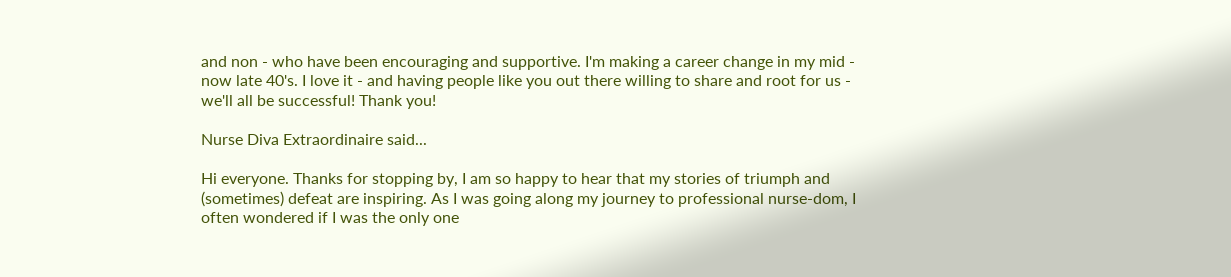and non - who have been encouraging and supportive. I'm making a career change in my mid - now late 40's. I love it - and having people like you out there willing to share and root for us - we'll all be successful! Thank you!

Nurse Diva Extraordinaire said...

Hi everyone. Thanks for stopping by, I am so happy to hear that my stories of triumph and (sometimes) defeat are inspiring. As I was going along my journey to professional nurse-dom, I often wondered if I was the only one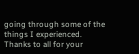going through some of the things I experienced. Thanks to all for your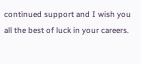continued support and I wish you all the best of luck in your careers.